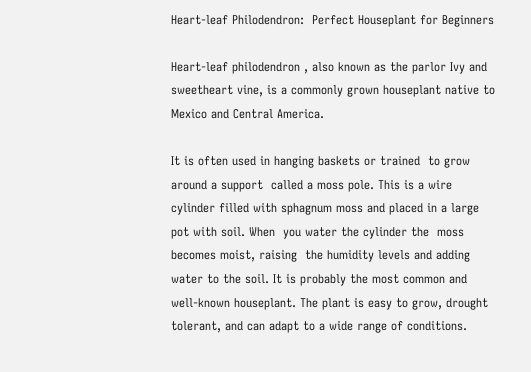Heart-leaf Philodendron:  Perfect Houseplant for Beginners

Heart-leaf philodendron , also known as the parlor Ivy and sweetheart vine, is a commonly grown houseplant native to Mexico and Central America.

It is often used in hanging baskets or trained  to grow around a support  called a moss pole. This is a wire cylinder filled with sphagnum moss and placed in a large pot with soil. When  you water the cylinder the  moss becomes moist, raising  the humidity levels and adding water to the soil. It is probably the most common and well-known houseplant. The plant is easy to grow, drought tolerant, and can adapt to a wide range of conditions.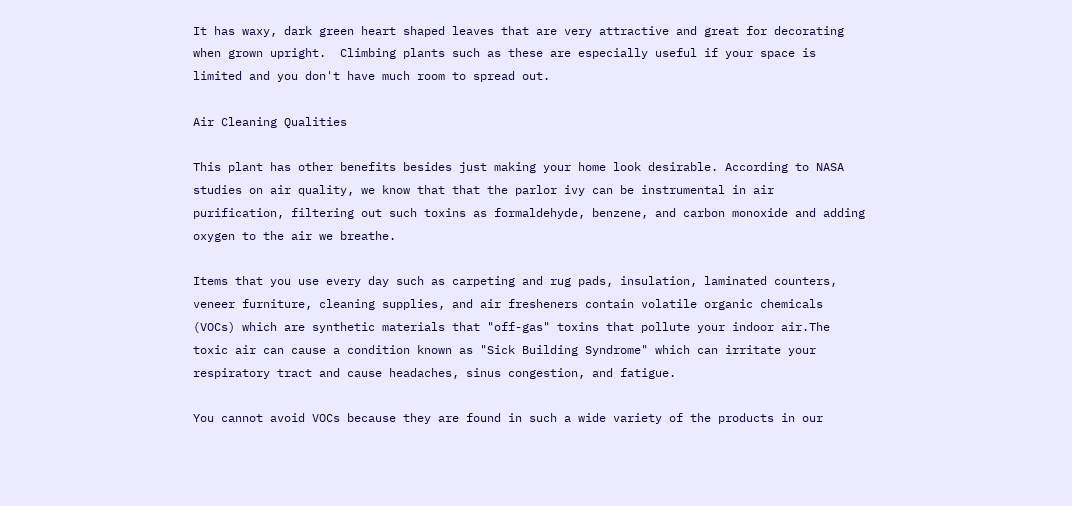It has waxy, dark green heart shaped leaves that are very attractive and great for decorating when grown upright.  Climbing plants such as these are especially useful if your space is limited and you don't have much room to spread out.

Air Cleaning Qualities

This plant has other benefits besides just making your home look desirable. According to NASA studies on air quality, we know that that the parlor ivy can be instrumental in air purification, filtering out such toxins as formaldehyde, benzene, and carbon monoxide and adding oxygen to the air we breathe.

Items that you use every day such as carpeting and rug pads, insulation, laminated counters, veneer furniture, cleaning supplies, and air fresheners contain volatile organic chemicals (VOCs) which are synthetic materials that "off-gas" toxins that pollute your indoor air.The toxic air can cause a condition known as "Sick Building Syndrome" which can irritate your respiratory tract and cause headaches, sinus congestion, and fatigue.

You cannot avoid VOCs because they are found in such a wide variety of the products in our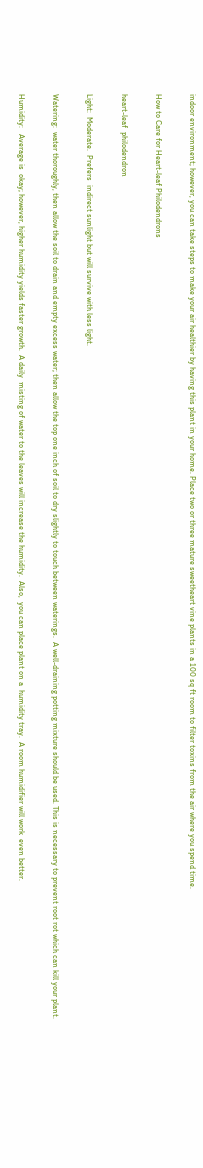indoor environment; however, you can take steps to make your air healthier by having this plant in your home. Place two or three mature sweetheart vine plants in a 100 sq ft room to filter toxins from the air where you spend time.

How to Care for Heart-leaf Philodendrons

heart-leaf  philodendron

Light:  Moderate.  Prefers  indirect sunlight but will survive with less light.

Watering:  water thoroughly, then allow the soil to drain and empty excess water; then allow the top one inch of soil to dry slightly to touch between waterings.  A well-draining potting mixture should be used. This is necessary to prevent root rot which can kill your plant.

Humidity:   Average is  okay; however, higher humidity yields faster growth.  A daily  misting of water to the leaves will increase the humidity.  Also,  you can place plant on a  humidity tray.  A room humidifier will work  even better.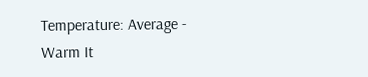Temperature: Average - Warm It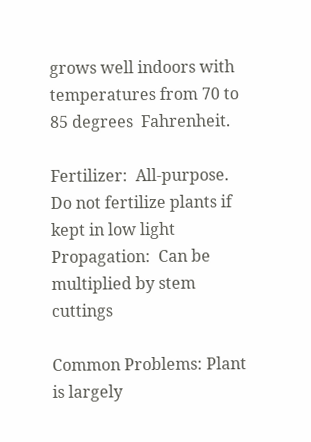grows well indoors with temperatures from 70 to 85 degrees  Fahrenheit.

Fertilizer:  All-purpose.  Do not fertilize plants if kept in low light
Propagation:  Can be multiplied by stem cuttings

Common Problems: Plant is largely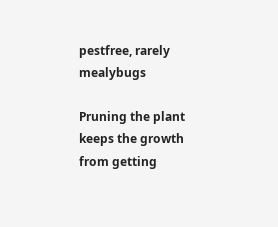pestfree, rarely mealybugs

Pruning the plant keeps the growth from getting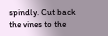spindly. Cut back the vines to the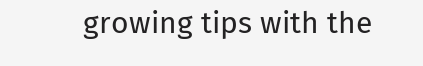growing tips with the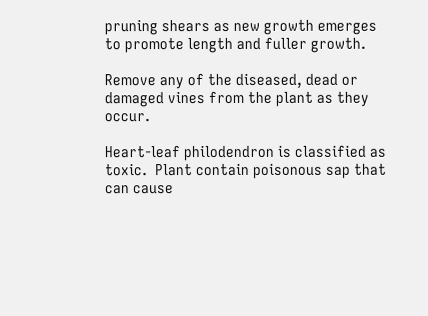pruning shears as new growth emerges to promote length and fuller growth.

Remove any of the diseased, dead or damaged vines from the plant as they occur.

Heart-leaf philodendron is classified as toxic.  Plant contain poisonous sap that can cause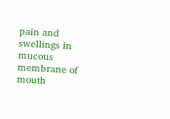pain and swellings in mucous membrane of mouth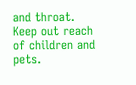and throat. Keep out reach of children and pets.